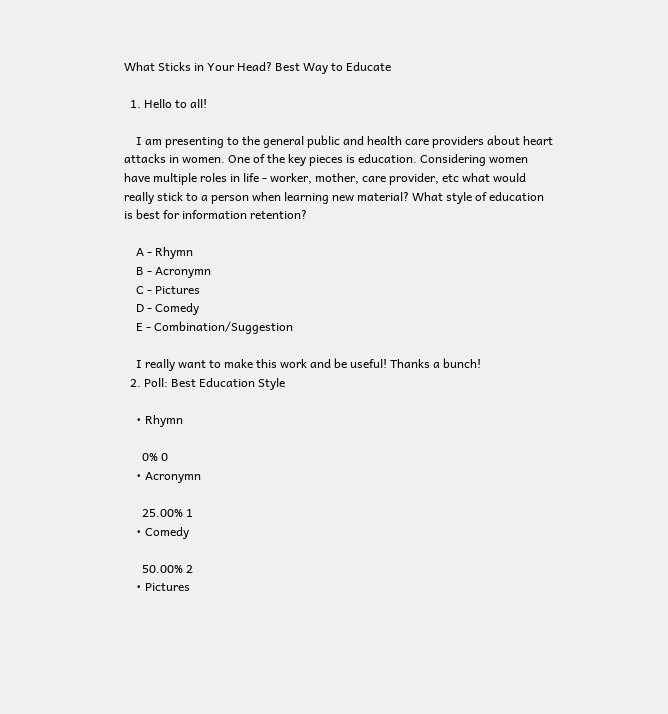What Sticks in Your Head? Best Way to Educate

  1. Hello to all!

    I am presenting to the general public and health care providers about heart attacks in women. One of the key pieces is education. Considering women have multiple roles in life - worker, mother, care provider, etc what would really stick to a person when learning new material? What style of education is best for information retention?

    A - Rhymn
    B - Acronymn
    C - Pictures
    D - Comedy
    E - Combination/Suggestion

    I really want to make this work and be useful! Thanks a bunch!
  2. Poll: Best Education Style

    • Rhymn

      0% 0
    • Acronymn

      25.00% 1
    • Comedy

      50.00% 2
    • Pictures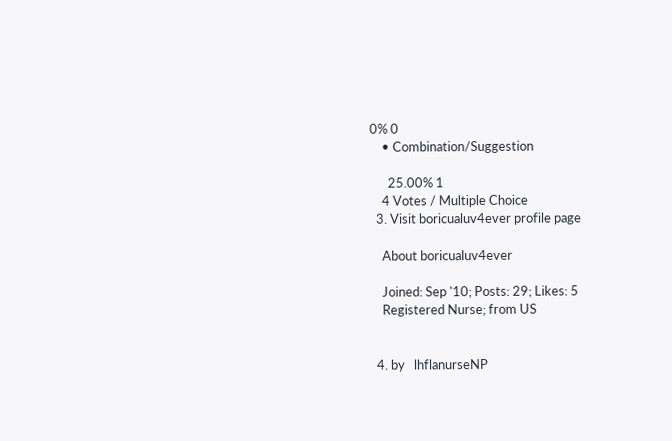0% 0
    • Combination/Suggestion

      25.00% 1
    4 Votes / Multiple Choice
  3. Visit boricualuv4ever profile page

    About boricualuv4ever

    Joined: Sep '10; Posts: 29; Likes: 5
    Registered Nurse; from US


  4. by   lhflanurseNP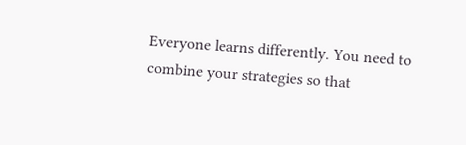Everyone learns differently. You need to combine your strategies so that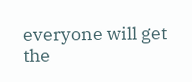everyone will get the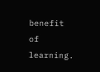benefit of learning.